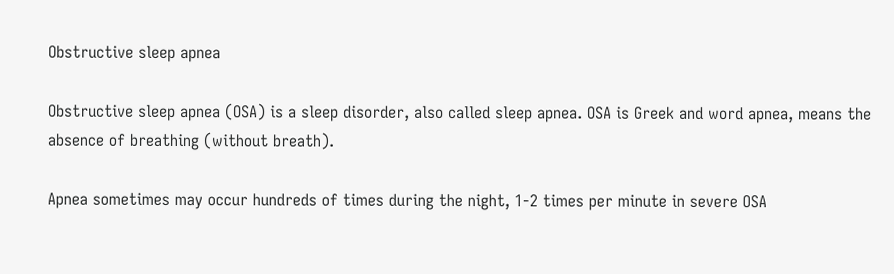Obstructive sleep apnea

Obstructive sleep apnea (OSA) is a sleep disorder, also called sleep apnea. OSA is Greek and word apnea, means the absence of breathing (without breath).

Apnea sometimes may occur hundreds of times during the night, 1-2 times per minute in severe OSA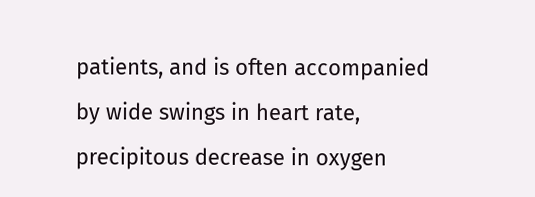patients, and is often accompanied by wide swings in heart rate, precipitous decrease in oxygen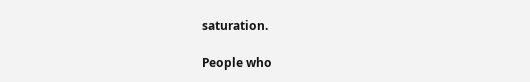saturation.

People who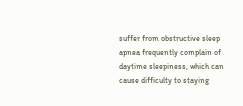suffer from obstructive sleep apnea frequently complain of daytime sleepiness, which can cause difficulty to staying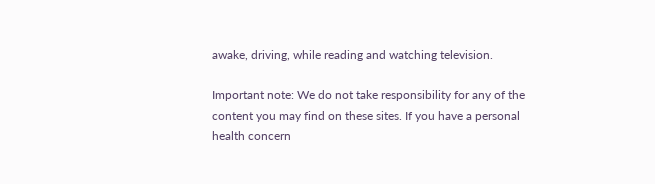awake, driving, while reading and watching television.

Important note: We do not take responsibility for any of the content you may find on these sites. If you have a personal health concern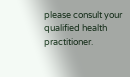please consult your qualified health practitioner.